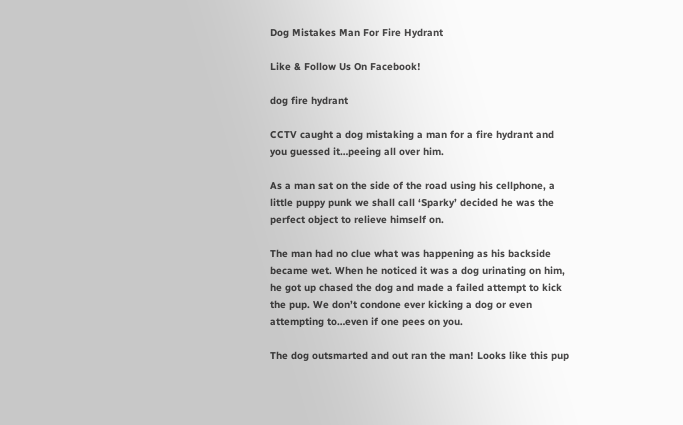Dog Mistakes Man For Fire Hydrant

Like & Follow Us On Facebook!

dog fire hydrant

CCTV caught a dog mistaking a man for a fire hydrant and you guessed it…peeing all over him.

As a man sat on the side of the road using his cellphone, a little puppy punk we shall call ‘Sparky’ decided he was the perfect object to relieve himself on.

The man had no clue what was happening as his backside became wet. When he noticed it was a dog urinating on him, he got up chased the dog and made a failed attempt to kick the pup. We don’t condone ever kicking a dog or even attempting to…even if one pees on you.

The dog outsmarted and out ran the man! Looks like this pup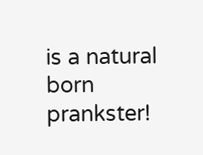is a natural born prankster!